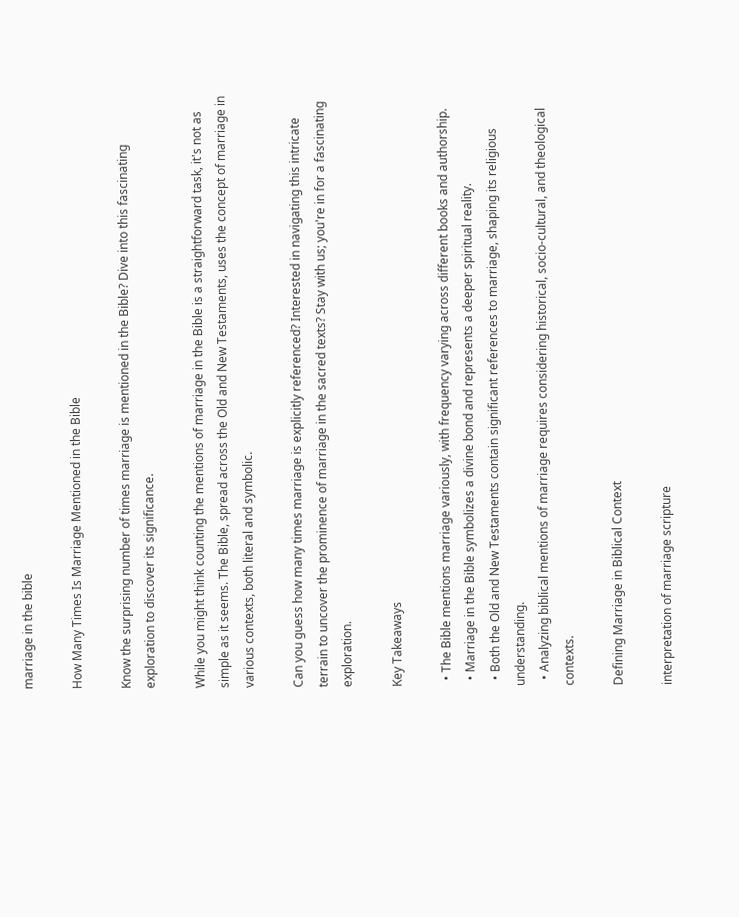marriage in the bible

How Many Times Is Marriage Mentioned in the Bible

Know the surprising number of times marriage is mentioned in the Bible? Dive into this fascinating exploration to discover its significance.

While you might think counting the mentions of marriage in the Bible is a straightforward task, it's not as simple as it seems. The Bible, spread across the Old and New Testaments, uses the concept of marriage in various contexts, both literal and symbolic.

Can you guess how many times marriage is explicitly referenced? Interested in navigating this intricate terrain to uncover the prominence of marriage in the sacred texts? Stay with us; you're in for a fascinating exploration.

Key Takeaways

  • The Bible mentions marriage variously, with frequency varying across different books and authorship.
  • Marriage in the Bible symbolizes a divine bond and represents a deeper spiritual reality.
  • Both the Old and New Testaments contain significant references to marriage, shaping its religious understanding.
  • Analyzing biblical mentions of marriage requires considering historical, socio-cultural, and theological contexts.

Defining Marriage in Biblical Context

interpretation of marriage scripture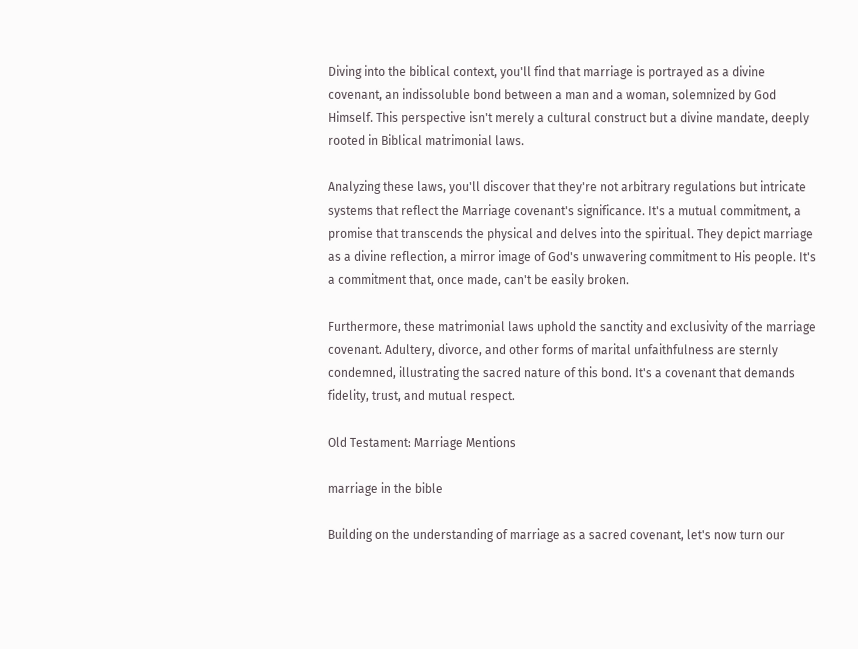Diving into the biblical context, you'll find that marriage is portrayed as a divine covenant, an indissoluble bond between a man and a woman, solemnized by God Himself. This perspective isn't merely a cultural construct but a divine mandate, deeply rooted in Biblical matrimonial laws.

Analyzing these laws, you'll discover that they're not arbitrary regulations but intricate systems that reflect the Marriage covenant's significance. It's a mutual commitment, a promise that transcends the physical and delves into the spiritual. They depict marriage as a divine reflection, a mirror image of God's unwavering commitment to His people. It's a commitment that, once made, can't be easily broken.

Furthermore, these matrimonial laws uphold the sanctity and exclusivity of the marriage covenant. Adultery, divorce, and other forms of marital unfaithfulness are sternly condemned, illustrating the sacred nature of this bond. It's a covenant that demands fidelity, trust, and mutual respect.

Old Testament: Marriage Mentions

marriage in the bible

Building on the understanding of marriage as a sacred covenant, let's now turn our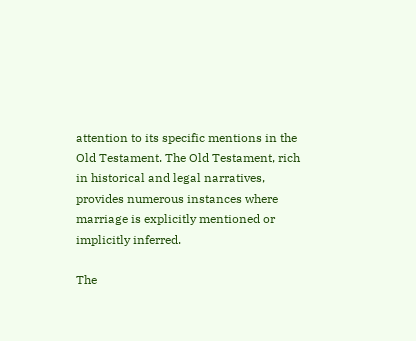attention to its specific mentions in the Old Testament. The Old Testament, rich in historical and legal narratives, provides numerous instances where marriage is explicitly mentioned or implicitly inferred.

The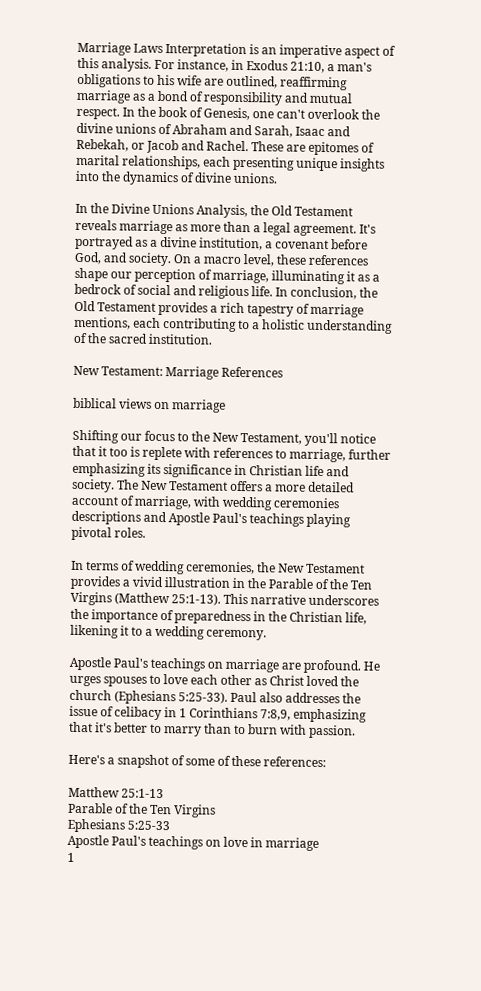Marriage Laws Interpretation is an imperative aspect of this analysis. For instance, in Exodus 21:10, a man's obligations to his wife are outlined, reaffirming marriage as a bond of responsibility and mutual respect. In the book of Genesis, one can't overlook the divine unions of Abraham and Sarah, Isaac and Rebekah, or Jacob and Rachel. These are epitomes of marital relationships, each presenting unique insights into the dynamics of divine unions.

In the Divine Unions Analysis, the Old Testament reveals marriage as more than a legal agreement. It's portrayed as a divine institution, a covenant before God, and society. On a macro level, these references shape our perception of marriage, illuminating it as a bedrock of social and religious life. In conclusion, the Old Testament provides a rich tapestry of marriage mentions, each contributing to a holistic understanding of the sacred institution.

New Testament: Marriage References

biblical views on marriage

Shifting our focus to the New Testament, you'll notice that it too is replete with references to marriage, further emphasizing its significance in Christian life and society. The New Testament offers a more detailed account of marriage, with wedding ceremonies descriptions and Apostle Paul's teachings playing pivotal roles.

In terms of wedding ceremonies, the New Testament provides a vivid illustration in the Parable of the Ten Virgins (Matthew 25:1-13). This narrative underscores the importance of preparedness in the Christian life, likening it to a wedding ceremony.

Apostle Paul's teachings on marriage are profound. He urges spouses to love each other as Christ loved the church (Ephesians 5:25-33). Paul also addresses the issue of celibacy in 1 Corinthians 7:8,9, emphasizing that it's better to marry than to burn with passion.

Here's a snapshot of some of these references:

Matthew 25:1-13
Parable of the Ten Virgins
Ephesians 5:25-33
Apostle Paul's teachings on love in marriage
1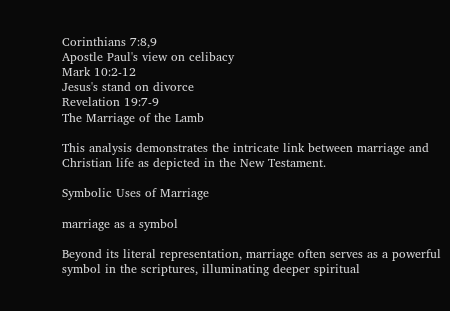Corinthians 7:8,9
Apostle Paul's view on celibacy
Mark 10:2-12
Jesus's stand on divorce
Revelation 19:7-9
The Marriage of the Lamb

This analysis demonstrates the intricate link between marriage and Christian life as depicted in the New Testament.

Symbolic Uses of Marriage

marriage as a symbol

Beyond its literal representation, marriage often serves as a powerful symbol in the scriptures, illuminating deeper spiritual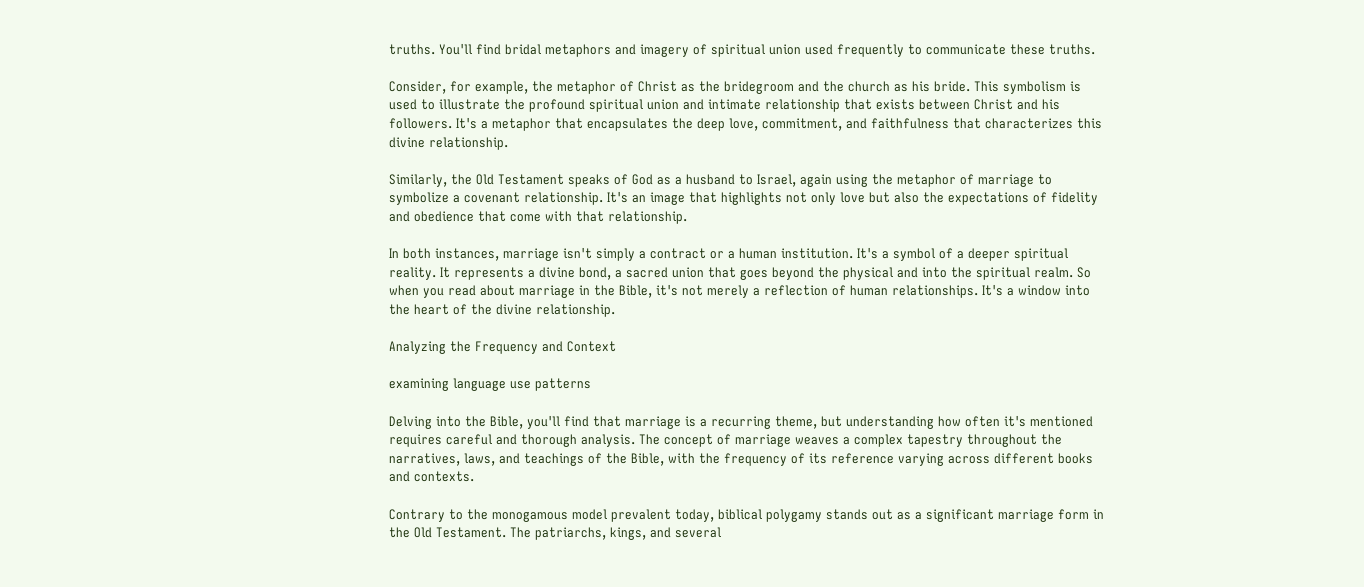truths. You'll find bridal metaphors and imagery of spiritual union used frequently to communicate these truths.

Consider, for example, the metaphor of Christ as the bridegroom and the church as his bride. This symbolism is used to illustrate the profound spiritual union and intimate relationship that exists between Christ and his followers. It's a metaphor that encapsulates the deep love, commitment, and faithfulness that characterizes this divine relationship.

Similarly, the Old Testament speaks of God as a husband to Israel, again using the metaphor of marriage to symbolize a covenant relationship. It's an image that highlights not only love but also the expectations of fidelity and obedience that come with that relationship.

In both instances, marriage isn't simply a contract or a human institution. It's a symbol of a deeper spiritual reality. It represents a divine bond, a sacred union that goes beyond the physical and into the spiritual realm. So when you read about marriage in the Bible, it's not merely a reflection of human relationships. It's a window into the heart of the divine relationship.

Analyzing the Frequency and Context

examining language use patterns

Delving into the Bible, you'll find that marriage is a recurring theme, but understanding how often it's mentioned requires careful and thorough analysis. The concept of marriage weaves a complex tapestry throughout the narratives, laws, and teachings of the Bible, with the frequency of its reference varying across different books and contexts.

Contrary to the monogamous model prevalent today, biblical polygamy stands out as a significant marriage form in the Old Testament. The patriarchs, kings, and several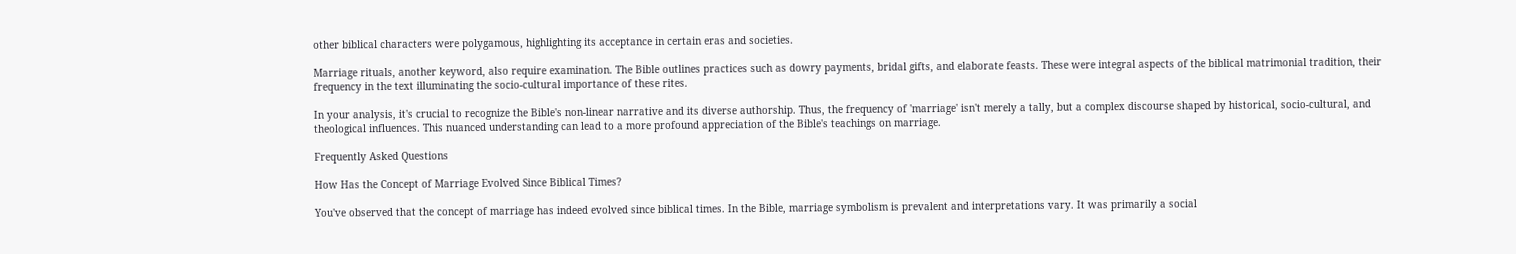other biblical characters were polygamous, highlighting its acceptance in certain eras and societies.

Marriage rituals, another keyword, also require examination. The Bible outlines practices such as dowry payments, bridal gifts, and elaborate feasts. These were integral aspects of the biblical matrimonial tradition, their frequency in the text illuminating the socio-cultural importance of these rites.

In your analysis, it's crucial to recognize the Bible's non-linear narrative and its diverse authorship. Thus, the frequency of 'marriage' isn't merely a tally, but a complex discourse shaped by historical, socio-cultural, and theological influences. This nuanced understanding can lead to a more profound appreciation of the Bible's teachings on marriage.

Frequently Asked Questions

How Has the Concept of Marriage Evolved Since Biblical Times?

You've observed that the concept of marriage has indeed evolved since biblical times. In the Bible, marriage symbolism is prevalent and interpretations vary. It was primarily a social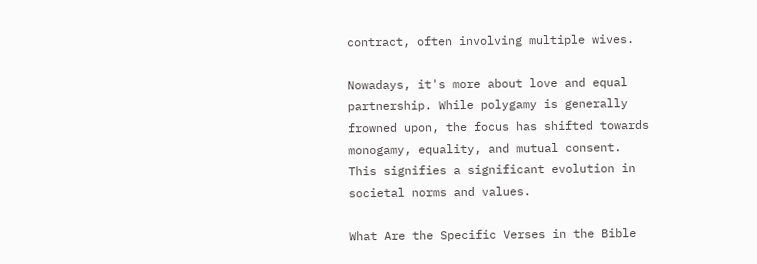contract, often involving multiple wives.

Nowadays, it's more about love and equal partnership. While polygamy is generally frowned upon, the focus has shifted towards monogamy, equality, and mutual consent. This signifies a significant evolution in societal norms and values.

What Are the Specific Verses in the Bible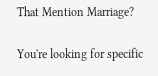That Mention Marriage?

You're looking for specific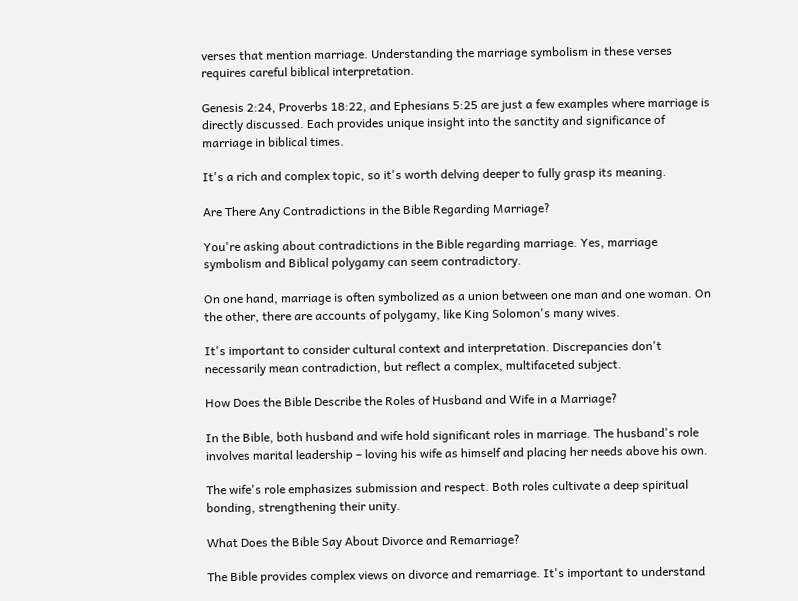verses that mention marriage. Understanding the marriage symbolism in these verses requires careful biblical interpretation.

Genesis 2:24, Proverbs 18:22, and Ephesians 5:25 are just a few examples where marriage is directly discussed. Each provides unique insight into the sanctity and significance of marriage in biblical times.

It's a rich and complex topic, so it's worth delving deeper to fully grasp its meaning.

Are There Any Contradictions in the Bible Regarding Marriage?

You're asking about contradictions in the Bible regarding marriage. Yes, marriage symbolism and Biblical polygamy can seem contradictory.

On one hand, marriage is often symbolized as a union between one man and one woman. On the other, there are accounts of polygamy, like King Solomon's many wives.

It's important to consider cultural context and interpretation. Discrepancies don't necessarily mean contradiction, but reflect a complex, multifaceted subject.

How Does the Bible Describe the Roles of Husband and Wife in a Marriage?

In the Bible, both husband and wife hold significant roles in marriage. The husband's role involves marital leadership – loving his wife as himself and placing her needs above his own.

The wife's role emphasizes submission and respect. Both roles cultivate a deep spiritual bonding, strengthening their unity.

What Does the Bible Say About Divorce and Remarriage?

The Bible provides complex views on divorce and remarriage. It's important to understand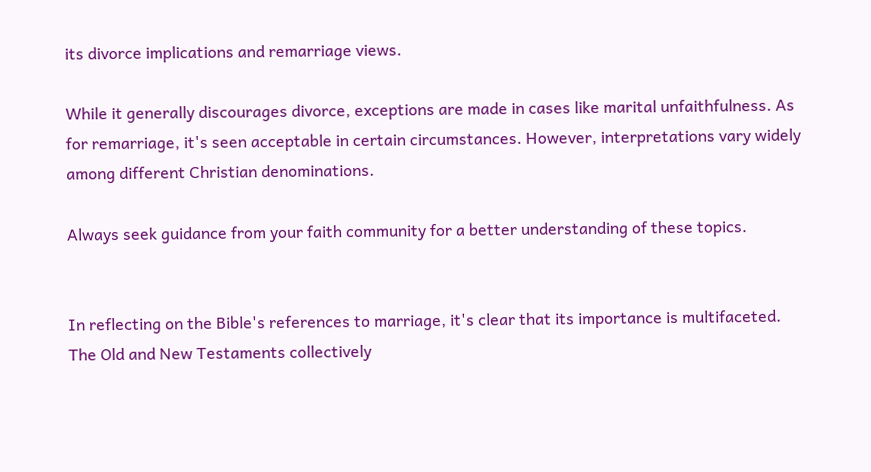its divorce implications and remarriage views.

While it generally discourages divorce, exceptions are made in cases like marital unfaithfulness. As for remarriage, it's seen acceptable in certain circumstances. However, interpretations vary widely among different Christian denominations.

Always seek guidance from your faith community for a better understanding of these topics.


In reflecting on the Bible's references to marriage, it's clear that its importance is multifaceted. The Old and New Testaments collectively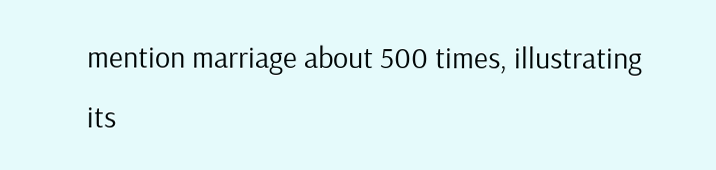mention marriage about 500 times, illustrating its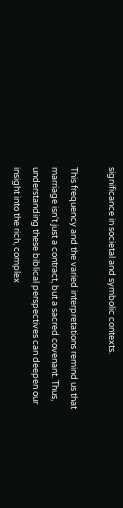significance in societal and symbolic contexts.

This frequency and the varied interpretations remind us that marriage isn't just a contract, but a sacred covenant. Thus, understanding these biblical perspectives can deepen our insight into the rich, complex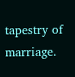tapestry of marriage.